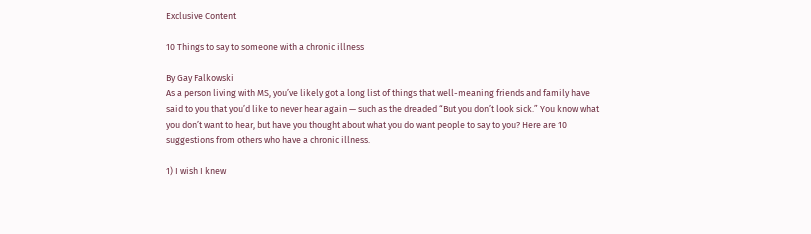Exclusive Content

10 Things to say to someone with a chronic illness

By Gay Falkowski
As a person living with MS, you’ve likely got a long list of things that well-meaning friends and family have said to you that you’d like to never hear again — such as the dreaded “But you don’t look sick.” You know what you don’t want to hear, but have you thought about what you do want people to say to you? Here are 10 suggestions from others who have a chronic illness.

1) I wish I knew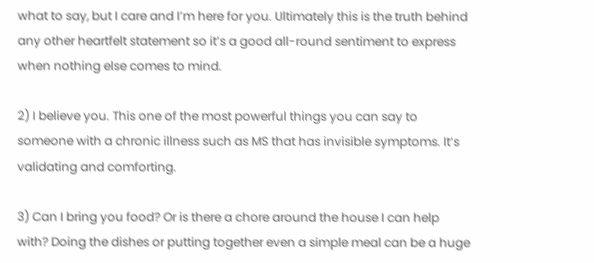what to say, but I care and I’m here for you. Ultimately this is the truth behind any other heartfelt statement so it’s a good all-round sentiment to express when nothing else comes to mind.

2) I believe you. This one of the most powerful things you can say to someone with a chronic illness such as MS that has invisible symptoms. It’s validating and comforting.

3) Can I bring you food? Or is there a chore around the house I can help with? Doing the dishes or putting together even a simple meal can be a huge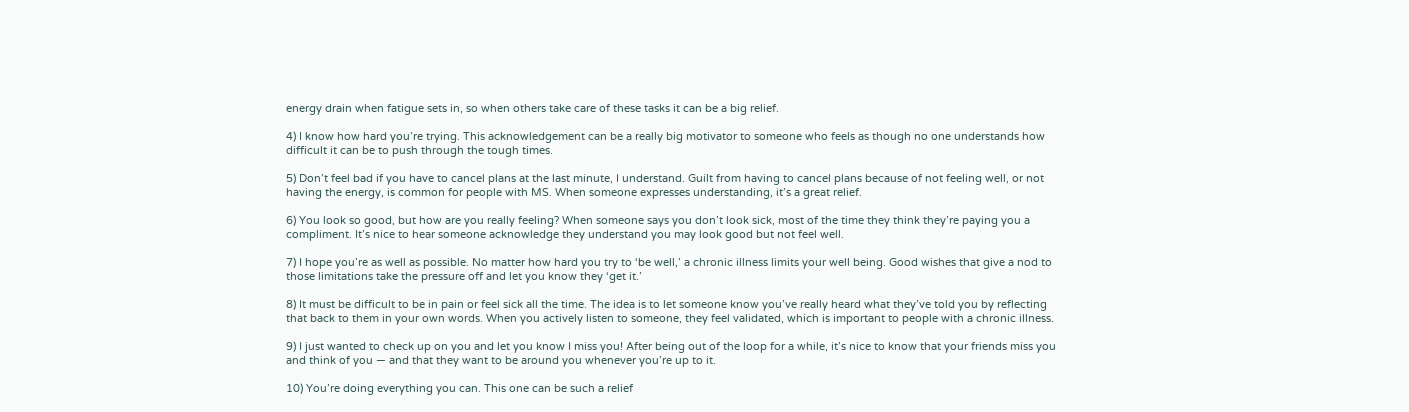energy drain when fatigue sets in, so when others take care of these tasks it can be a big relief.

4) I know how hard you’re trying. This acknowledgement can be a really big motivator to someone who feels as though no one understands how difficult it can be to push through the tough times.

5) Don’t feel bad if you have to cancel plans at the last minute, I understand. Guilt from having to cancel plans because of not feeling well, or not having the energy, is common for people with MS. When someone expresses understanding, it’s a great relief.

6) You look so good, but how are you really feeling? When someone says you don’t look sick, most of the time they think they’re paying you a compliment. It’s nice to hear someone acknowledge they understand you may look good but not feel well.

7) I hope you’re as well as possible. No matter how hard you try to ‘be well,’ a chronic illness limits your well being. Good wishes that give a nod to those limitations take the pressure off and let you know they ‘get it.’

8) It must be difficult to be in pain or feel sick all the time. The idea is to let someone know you’ve really heard what they’ve told you by reflecting that back to them in your own words. When you actively listen to someone, they feel validated, which is important to people with a chronic illness.

9) I just wanted to check up on you and let you know I miss you! After being out of the loop for a while, it’s nice to know that your friends miss you and think of you — and that they want to be around you whenever you’re up to it.

10) You’re doing everything you can. This one can be such a relief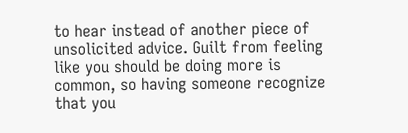to hear instead of another piece of unsolicited advice. Guilt from feeling like you should be doing more is common, so having someone recognize that you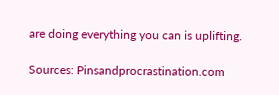are doing everything you can is uplifting.

Sources: Pinsandprocrastination.com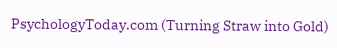PsychologyToday.com (Turning Straw into Gold)